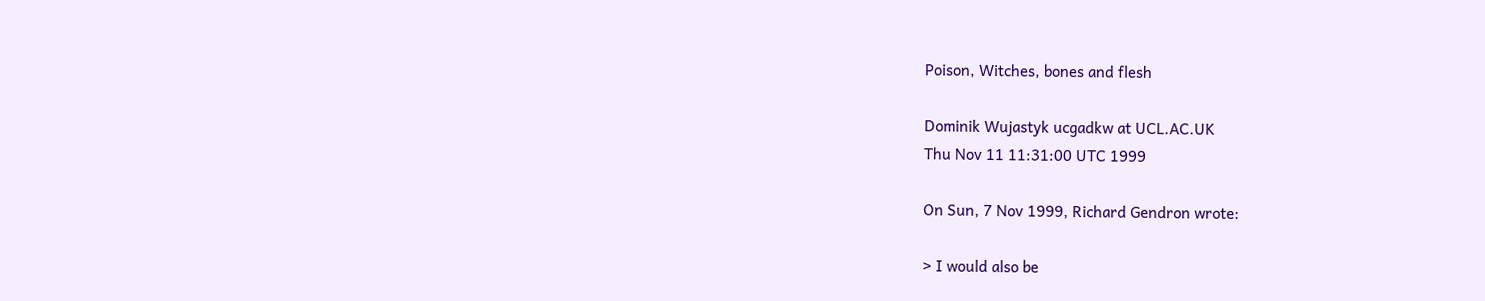Poison, Witches, bones and flesh

Dominik Wujastyk ucgadkw at UCL.AC.UK
Thu Nov 11 11:31:00 UTC 1999

On Sun, 7 Nov 1999, Richard Gendron wrote:

> I would also be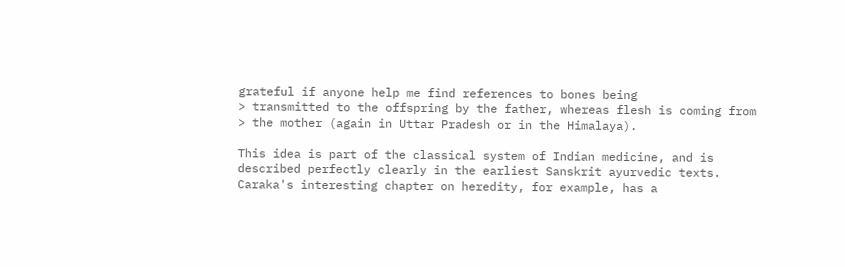grateful if anyone help me find references to bones being
> transmitted to the offspring by the father, whereas flesh is coming from
> the mother (again in Uttar Pradesh or in the Himalaya).

This idea is part of the classical system of Indian medicine, and is
described perfectly clearly in the earliest Sanskrit ayurvedic texts.
Caraka's interesting chapter on heredity, for example, has a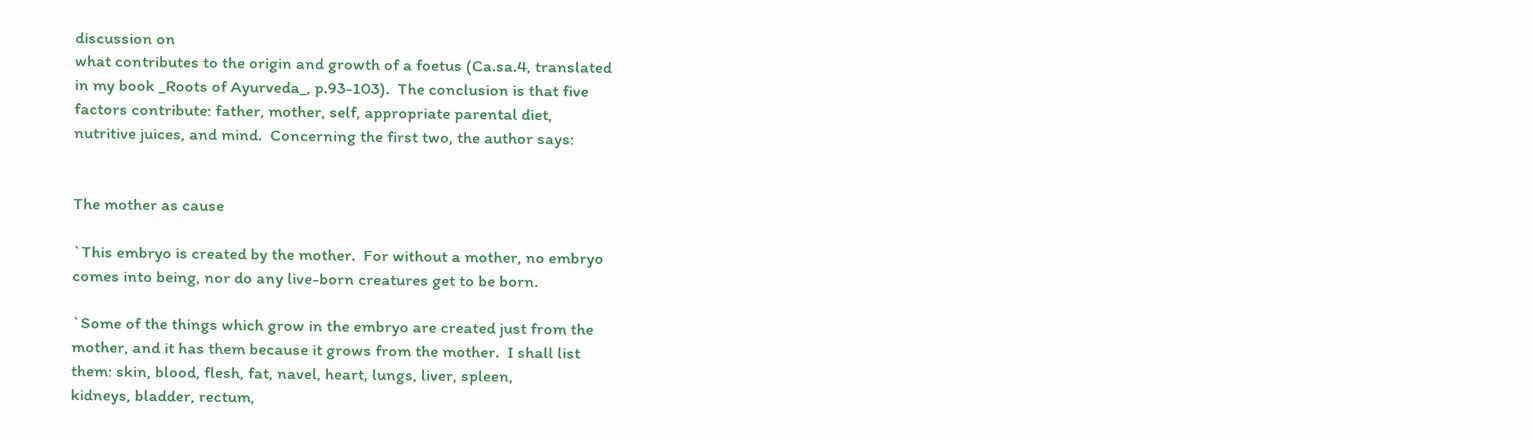discussion on
what contributes to the origin and growth of a foetus (Ca.sa.4, translated
in my book _Roots of Ayurveda_, p.93-103).  The conclusion is that five
factors contribute: father, mother, self, appropriate parental diet,
nutritive juices, and mind.  Concerning the first two, the author says:


The mother as cause

`This embryo is created by the mother.  For without a mother, no embryo
comes into being, nor do any live-born creatures get to be born.

`Some of the things which grow in the embryo are created just from the
mother, and it has them because it grows from the mother.  I shall list
them: skin, blood, flesh, fat, navel, heart, lungs, liver, spleen,
kidneys, bladder, rectum,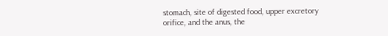stomach, site of digested food, upper excretory
orifice, and the anus, the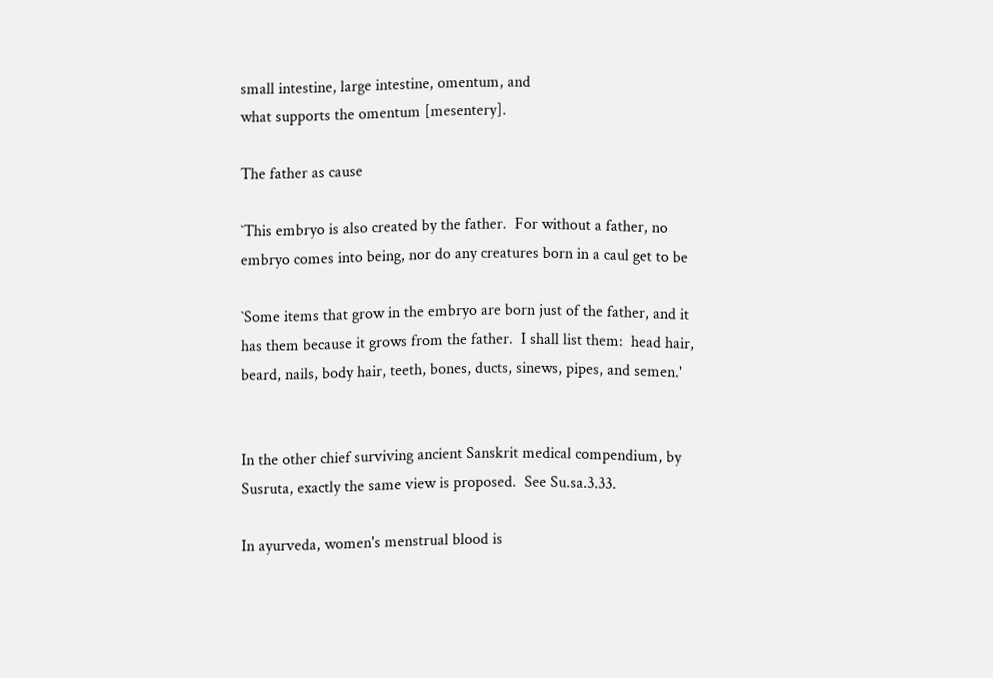small intestine, large intestine, omentum, and
what supports the omentum [mesentery].

The father as cause

`This embryo is also created by the father.  For without a father, no
embryo comes into being, nor do any creatures born in a caul get to be

`Some items that grow in the embryo are born just of the father, and it
has them because it grows from the father.  I shall list them:  head hair,
beard, nails, body hair, teeth, bones, ducts, sinews, pipes, and semen.'


In the other chief surviving ancient Sanskrit medical compendium, by
Susruta, exactly the same view is proposed.  See Su.sa.3.33.

In ayurveda, women's menstrual blood is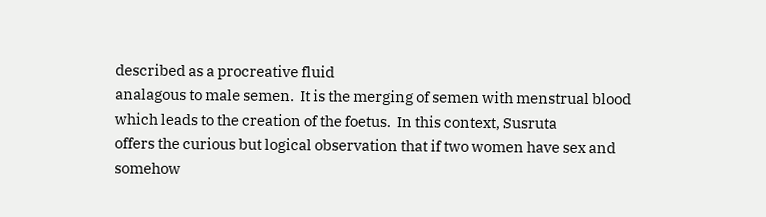described as a procreative fluid
analagous to male semen.  It is the merging of semen with menstrual blood
which leads to the creation of the foetus.  In this context, Susruta
offers the curious but logical observation that if two women have sex and
somehow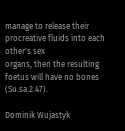manage to release their procreative fluids into each other's sex
organs, then the resulting foetus will have no bones (Su.sa.2.47).

Dominik Wujastyk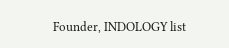Founder, INDOLOGY list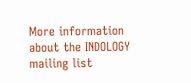More information about the INDOLOGY mailing list